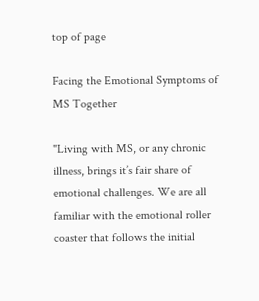top of page

Facing the Emotional Symptoms of MS Together

"Living with MS, or any chronic illness, brings it’s fair share of emotional challenges. We are all familiar with the emotional roller coaster that follows the initial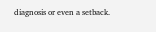diagnosis or even a setback.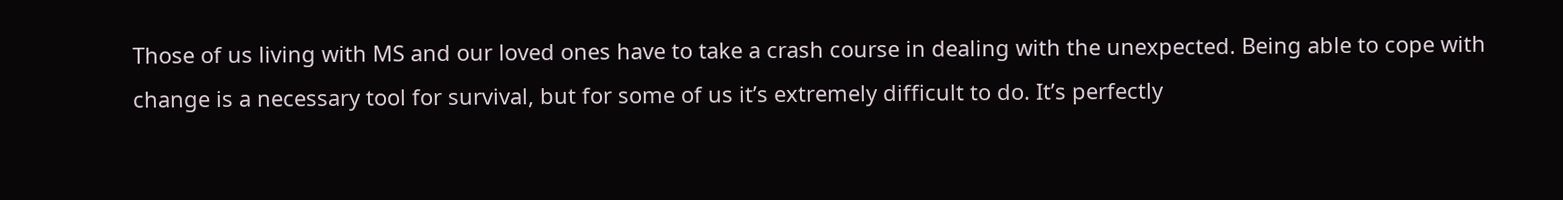Those of us living with MS and our loved ones have to take a crash course in dealing with the unexpected. Being able to cope with change is a necessary tool for survival, but for some of us it’s extremely difficult to do. It’s perfectly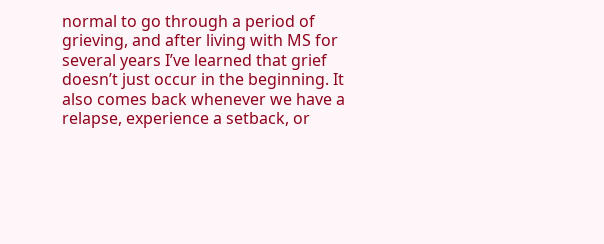normal to go through a period of grieving, and after living with MS for several years I’ve learned that grief doesn’t just occur in the beginning. It also comes back whenever we have a relapse, experience a setback, or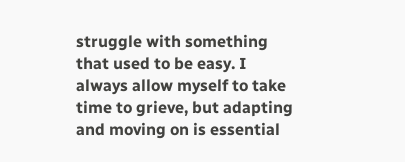struggle with something that used to be easy. I always allow myself to take time to grieve, but adapting and moving on is essential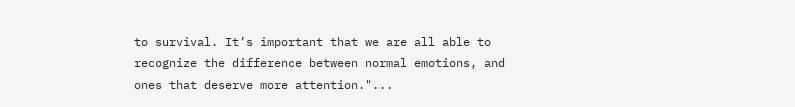to survival. It’s important that we are all able to recognize the difference between normal emotions, and ones that deserve more attention."...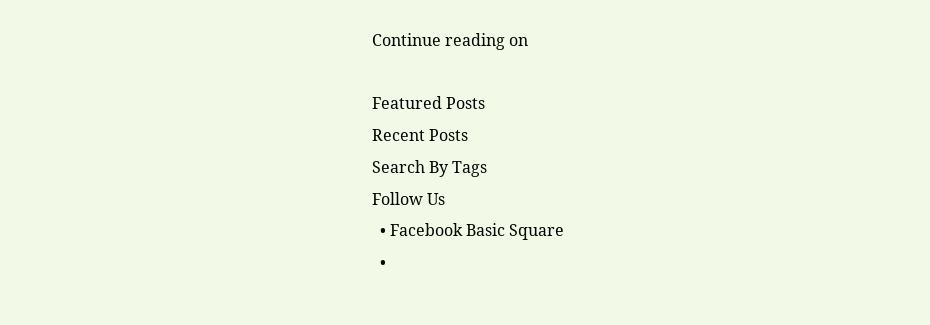Continue reading on

Featured Posts
Recent Posts
Search By Tags
Follow Us
  • Facebook Basic Square
  •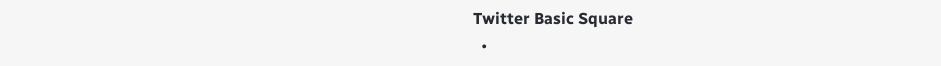Twitter Basic Square
  •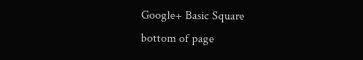Google+ Basic Square
bottom of page